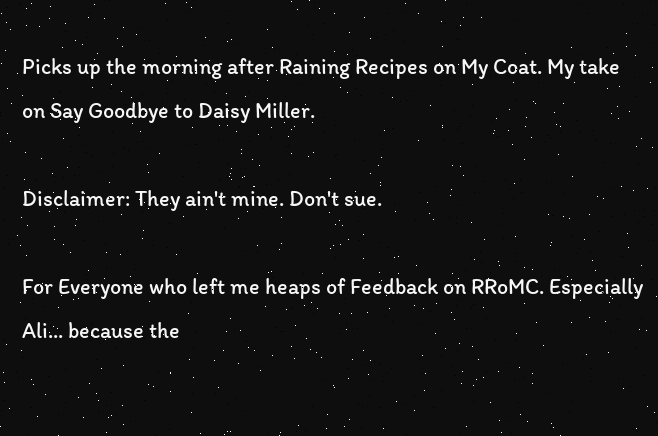Picks up the morning after Raining Recipes on My Coat. My take on Say Goodbye to Daisy Miller.

Disclaimer: They ain't mine. Don't sue.

For Everyone who left me heaps of Feedback on RRoMC. Especially Ali... because the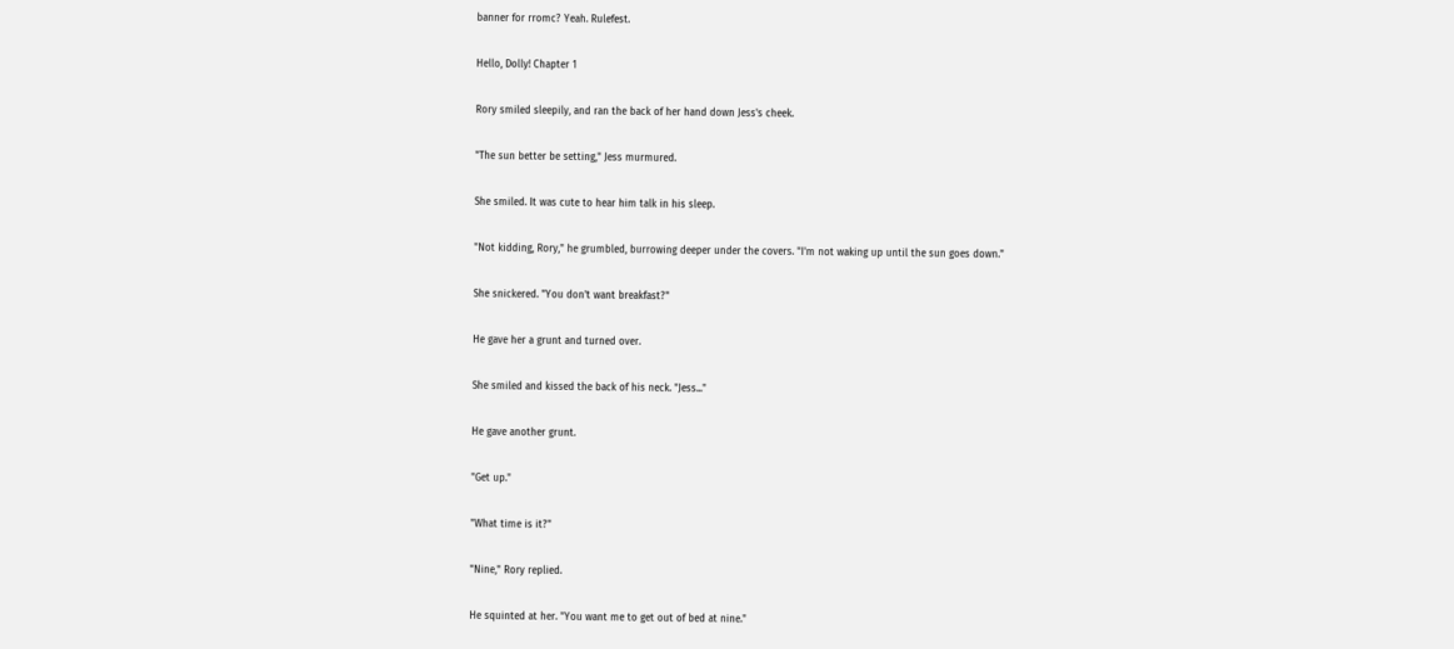banner for rromc? Yeah. Rulefest.

Hello, Dolly! Chapter 1

Rory smiled sleepily, and ran the back of her hand down Jess's cheek.

"The sun better be setting," Jess murmured.

She smiled. It was cute to hear him talk in his sleep.

"Not kidding, Rory," he grumbled, burrowing deeper under the covers. "I'm not waking up until the sun goes down."

She snickered. "You don't want breakfast?"

He gave her a grunt and turned over.

She smiled and kissed the back of his neck. "Jess..."

He gave another grunt.

"Get up."

"What time is it?"

"Nine," Rory replied.

He squinted at her. "You want me to get out of bed at nine."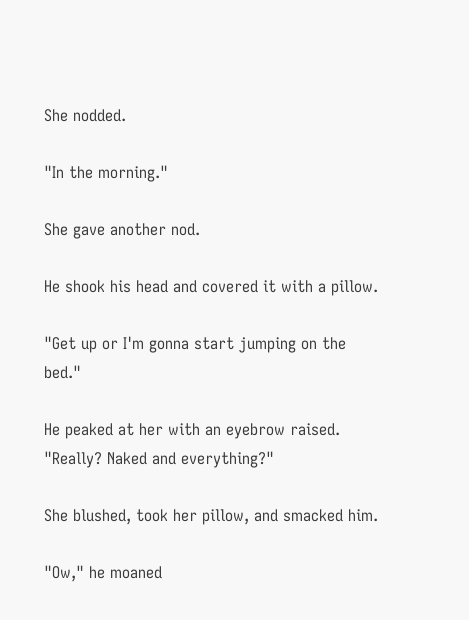She nodded.

"In the morning."

She gave another nod.

He shook his head and covered it with a pillow.

"Get up or I'm gonna start jumping on the bed."

He peaked at her with an eyebrow raised. "Really? Naked and everything?"

She blushed, took her pillow, and smacked him.

"Ow," he moaned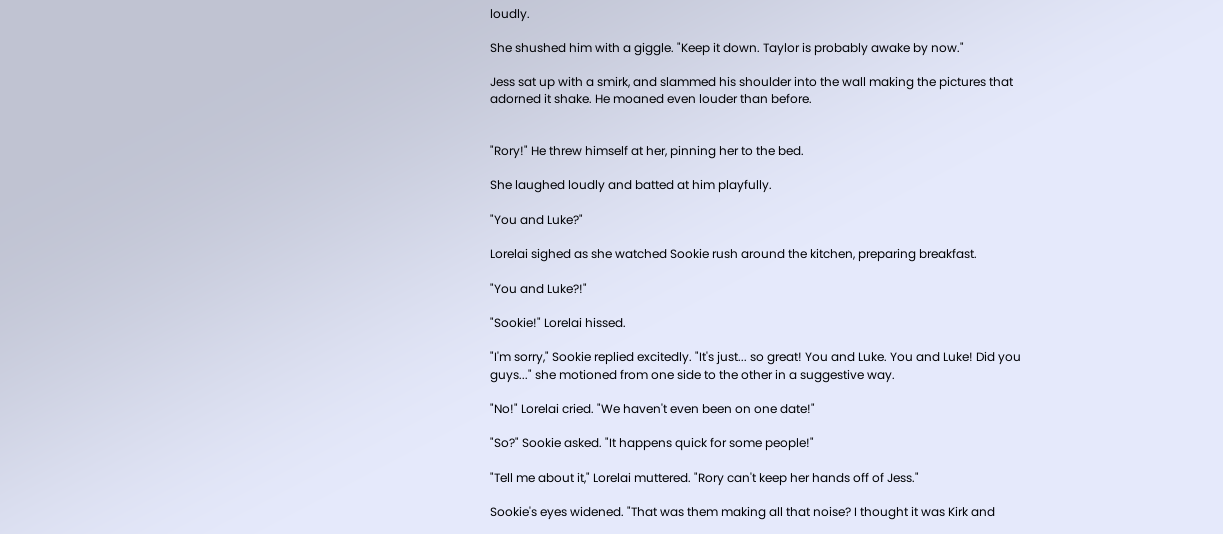loudly.

She shushed him with a giggle. "Keep it down. Taylor is probably awake by now."

Jess sat up with a smirk, and slammed his shoulder into the wall making the pictures that adorned it shake. He moaned even louder than before.


"Rory!" He threw himself at her, pinning her to the bed.

She laughed loudly and batted at him playfully.

"You and Luke?"

Lorelai sighed as she watched Sookie rush around the kitchen, preparing breakfast.

"You and Luke?!"

"Sookie!" Lorelai hissed.

"I'm sorry," Sookie replied excitedly. "It's just... so great! You and Luke. You and Luke! Did you guys..." she motioned from one side to the other in a suggestive way.

"No!" Lorelai cried. "We haven't even been on one date!"

"So?" Sookie asked. "It happens quick for some people!"

"Tell me about it," Lorelai muttered. "Rory can't keep her hands off of Jess."

Sookie's eyes widened. "That was them making all that noise? I thought it was Kirk and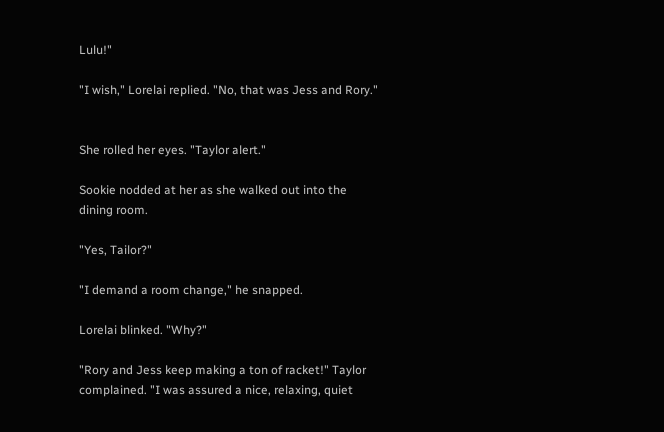Lulu!"

"I wish," Lorelai replied. "No, that was Jess and Rory."


She rolled her eyes. "Taylor alert."

Sookie nodded at her as she walked out into the dining room.

"Yes, Tailor?"

"I demand a room change," he snapped.

Lorelai blinked. "Why?"

"Rory and Jess keep making a ton of racket!" Taylor complained. "I was assured a nice, relaxing, quiet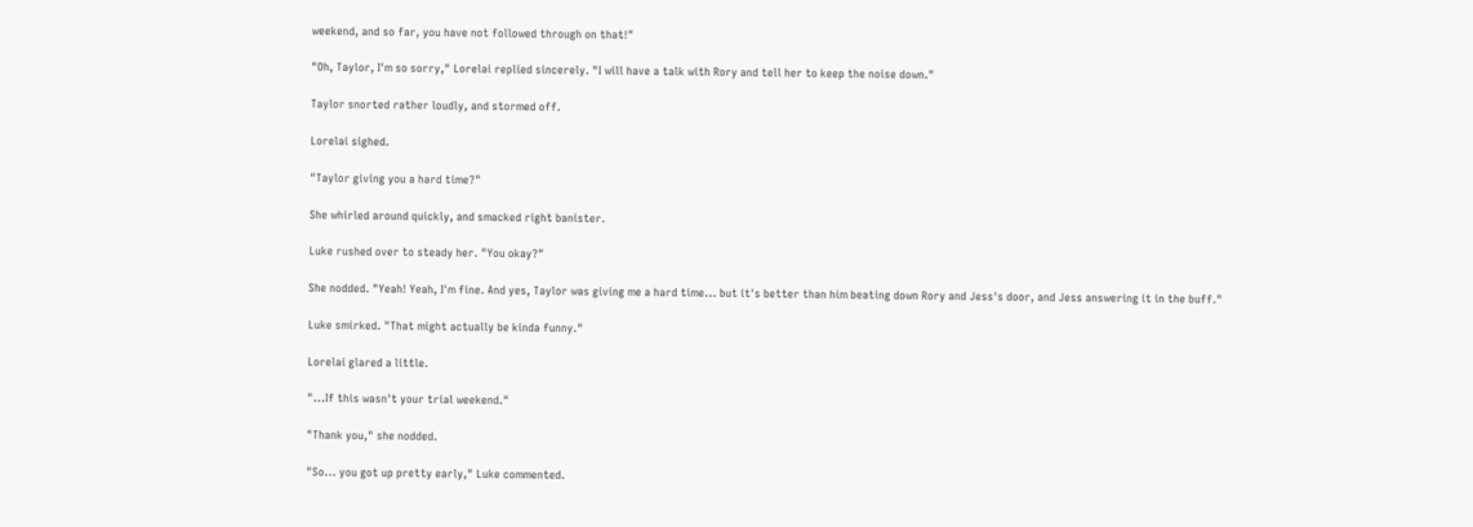weekend, and so far, you have not followed through on that!"

"Oh, Taylor, I'm so sorry," Lorelai replied sincerely. "I will have a talk with Rory and tell her to keep the noise down."

Taylor snorted rather loudly, and stormed off.

Lorelai sighed.

"Taylor giving you a hard time?"

She whirled around quickly, and smacked right banister.

Luke rushed over to steady her. "You okay?"

She nodded. "Yeah! Yeah, I'm fine. And yes, Taylor was giving me a hard time... but it's better than him beating down Rory and Jess's door, and Jess answering it in the buff."

Luke smirked. "That might actually be kinda funny."

Lorelai glared a little.

"...If this wasn't your trial weekend."

"Thank you," she nodded.

"So... you got up pretty early," Luke commented.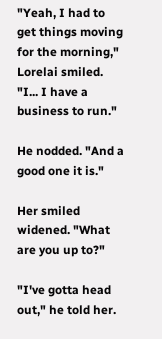"Yeah, I had to get things moving for the morning," Lorelai smiled. "I... I have a business to run."

He nodded. "And a good one it is."

Her smiled widened. "What are you up to?"

"I've gotta head out," he told her.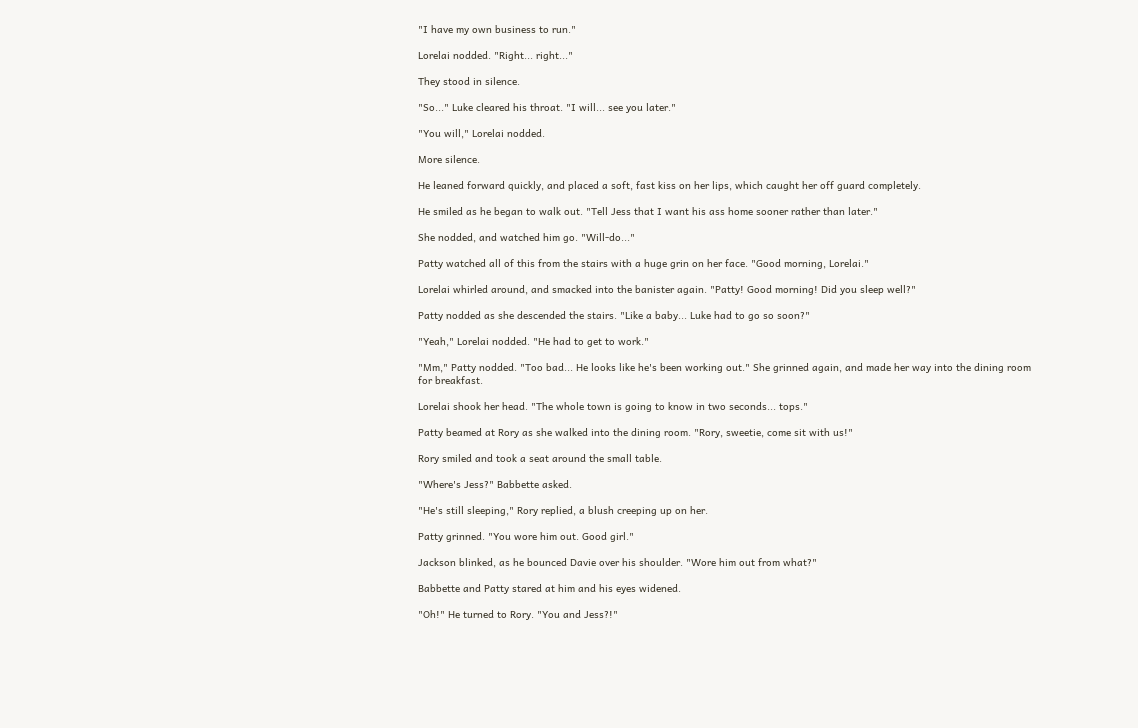"I have my own business to run."

Lorelai nodded. "Right... right..."

They stood in silence.

"So..." Luke cleared his throat. "I will... see you later."

"You will," Lorelai nodded.

More silence.

He leaned forward quickly, and placed a soft, fast kiss on her lips, which caught her off guard completely.

He smiled as he began to walk out. "Tell Jess that I want his ass home sooner rather than later."

She nodded, and watched him go. "Will-do..."

Patty watched all of this from the stairs with a huge grin on her face. "Good morning, Lorelai."

Lorelai whirled around, and smacked into the banister again. "Patty! Good morning! Did you sleep well?"

Patty nodded as she descended the stairs. "Like a baby... Luke had to go so soon?"

"Yeah," Lorelai nodded. "He had to get to work."

"Mm," Patty nodded. "Too bad... He looks like he's been working out." She grinned again, and made her way into the dining room for breakfast.

Lorelai shook her head. "The whole town is going to know in two seconds... tops."

Patty beamed at Rory as she walked into the dining room. "Rory, sweetie, come sit with us!"

Rory smiled and took a seat around the small table.

"Where's Jess?" Babbette asked.

"He's still sleeping," Rory replied, a blush creeping up on her.

Patty grinned. "You wore him out. Good girl."

Jackson blinked, as he bounced Davie over his shoulder. "Wore him out from what?"

Babbette and Patty stared at him and his eyes widened.

"Oh!" He turned to Rory. "You and Jess?!"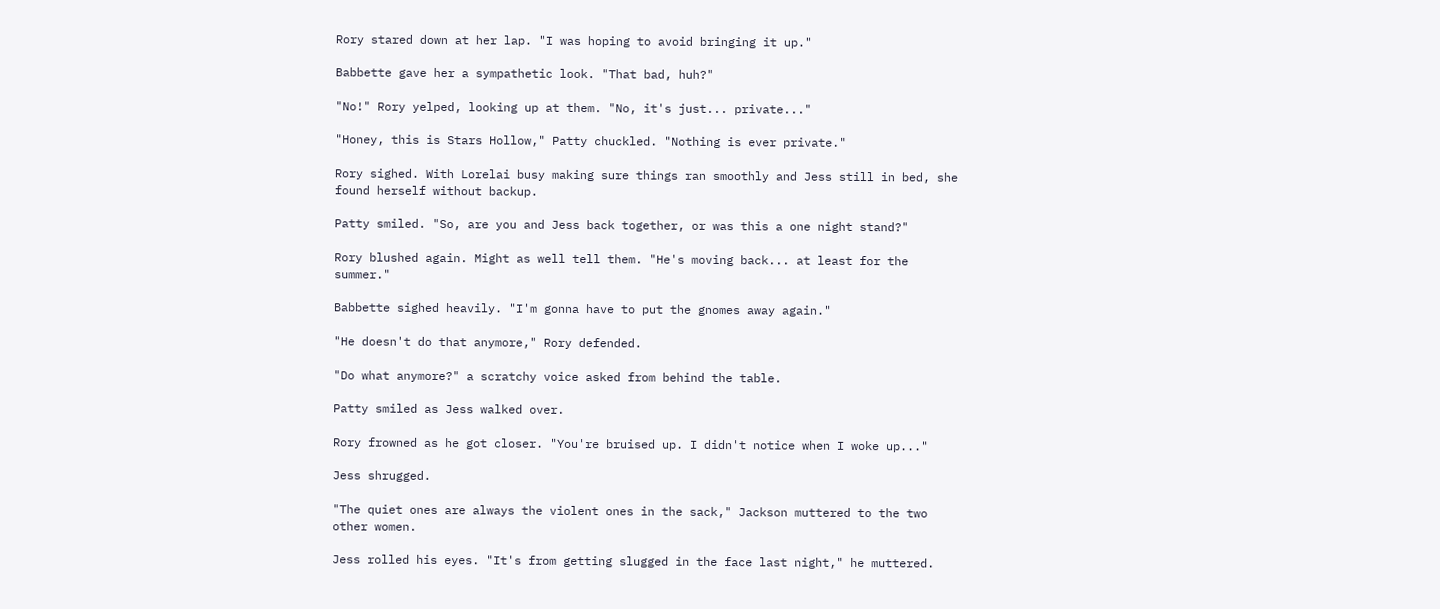Rory stared down at her lap. "I was hoping to avoid bringing it up."

Babbette gave her a sympathetic look. "That bad, huh?"

"No!" Rory yelped, looking up at them. "No, it's just... private..."

"Honey, this is Stars Hollow," Patty chuckled. "Nothing is ever private."

Rory sighed. With Lorelai busy making sure things ran smoothly and Jess still in bed, she found herself without backup.

Patty smiled. "So, are you and Jess back together, or was this a one night stand?"

Rory blushed again. Might as well tell them. "He's moving back... at least for the summer."

Babbette sighed heavily. "I'm gonna have to put the gnomes away again."

"He doesn't do that anymore," Rory defended.

"Do what anymore?" a scratchy voice asked from behind the table.

Patty smiled as Jess walked over.

Rory frowned as he got closer. "You're bruised up. I didn't notice when I woke up..."

Jess shrugged.

"The quiet ones are always the violent ones in the sack," Jackson muttered to the two other women.

Jess rolled his eyes. "It's from getting slugged in the face last night," he muttered.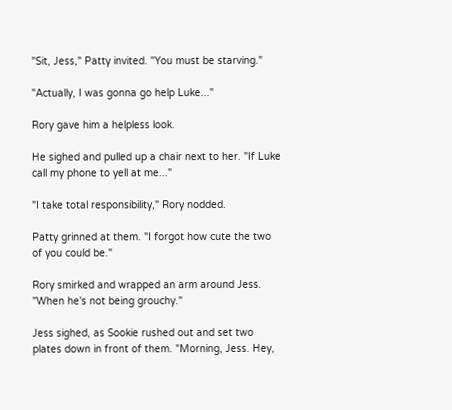"Sit, Jess," Patty invited. "You must be starving."

"Actually, I was gonna go help Luke..."

Rory gave him a helpless look.

He sighed and pulled up a chair next to her. "If Luke call my phone to yell at me..."

"I take total responsibility," Rory nodded.

Patty grinned at them. "I forgot how cute the two of you could be."

Rory smirked and wrapped an arm around Jess. "When he's not being grouchy."

Jess sighed, as Sookie rushed out and set two plates down in front of them. "Morning, Jess. Hey,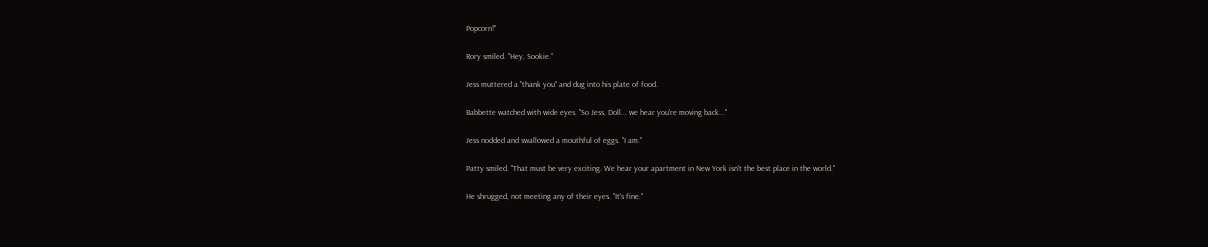Popcorn!"

Rory smiled. "Hey, Sookie."

Jess muttered a "thank you" and dug into his plate of food.

Babbette watched with wide eyes. "So Jess, Doll... we hear you're moving back..."

Jess nodded and swallowed a mouthful of eggs. "I am."

Patty smiled. "That must be very exciting. We hear your apartment in New York isn't the best place in the world."

He shrugged, not meeting any of their eyes. "It's fine."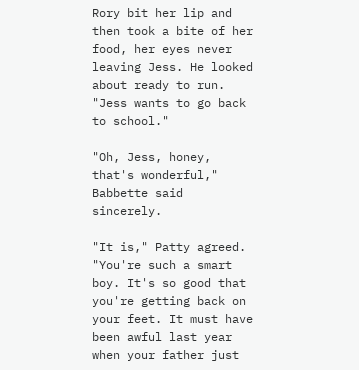Rory bit her lip and then took a bite of her food, her eyes never leaving Jess. He looked about ready to run. "Jess wants to go back to school."

"Oh, Jess, honey, that's wonderful," Babbette said sincerely.

"It is," Patty agreed. "You're such a smart boy. It's so good that you're getting back on your feet. It must have been awful last year when your father just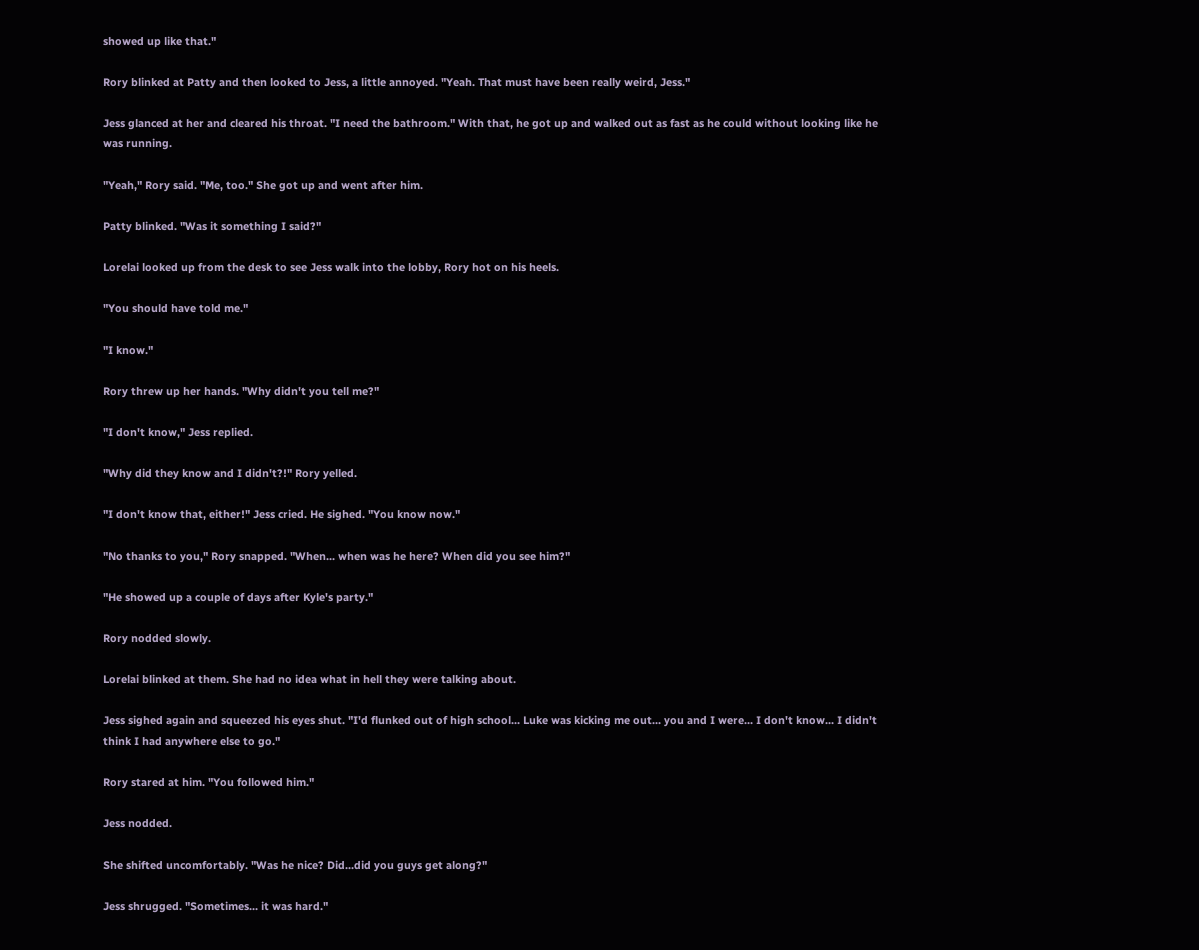showed up like that."

Rory blinked at Patty and then looked to Jess, a little annoyed. "Yeah. That must have been really weird, Jess."

Jess glanced at her and cleared his throat. "I need the bathroom." With that, he got up and walked out as fast as he could without looking like he was running.

"Yeah," Rory said. "Me, too." She got up and went after him.

Patty blinked. "Was it something I said?"

Lorelai looked up from the desk to see Jess walk into the lobby, Rory hot on his heels.

"You should have told me."

"I know."

Rory threw up her hands. "Why didn't you tell me?"

"I don't know," Jess replied.

"Why did they know and I didn't?!" Rory yelled.

"I don't know that, either!" Jess cried. He sighed. "You know now."

"No thanks to you," Rory snapped. "When... when was he here? When did you see him?"

"He showed up a couple of days after Kyle's party."

Rory nodded slowly.

Lorelai blinked at them. She had no idea what in hell they were talking about.

Jess sighed again and squeezed his eyes shut. "I'd flunked out of high school... Luke was kicking me out... you and I were... I don't know... I didn't think I had anywhere else to go."

Rory stared at him. "You followed him."

Jess nodded.

She shifted uncomfortably. "Was he nice? Did...did you guys get along?"

Jess shrugged. "Sometimes... it was hard."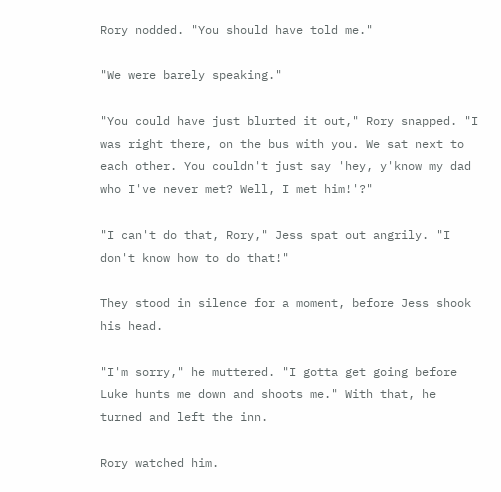Rory nodded. "You should have told me."

"We were barely speaking."

"You could have just blurted it out," Rory snapped. "I was right there, on the bus with you. We sat next to each other. You couldn't just say 'hey, y'know my dad who I've never met? Well, I met him!'?"

"I can't do that, Rory," Jess spat out angrily. "I don't know how to do that!"

They stood in silence for a moment, before Jess shook his head.

"I'm sorry," he muttered. "I gotta get going before Luke hunts me down and shoots me." With that, he turned and left the inn.

Rory watched him.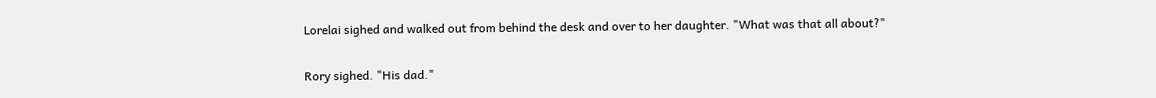Lorelai sighed and walked out from behind the desk and over to her daughter. "What was that all about?"

Rory sighed. "His dad."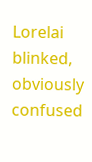Lorelai blinked, obviously confused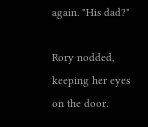again. "His dad?"

Rory nodded, keeping her eyes on the door.